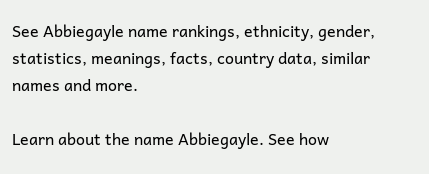See Abbiegayle name rankings, ethnicity, gender, statistics, meanings, facts, country data, similar names and more.

Learn about the name Abbiegayle. See how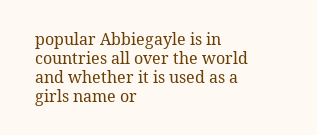popular Abbiegayle is in countries all over the world and whether it is used as a girls name or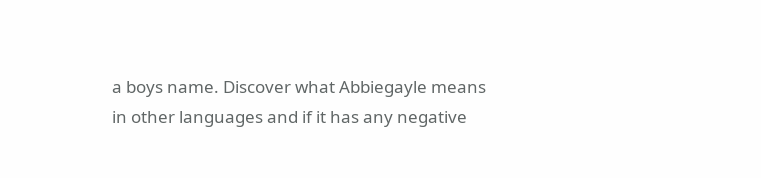a boys name. Discover what Abbiegayle means in other languages and if it has any negative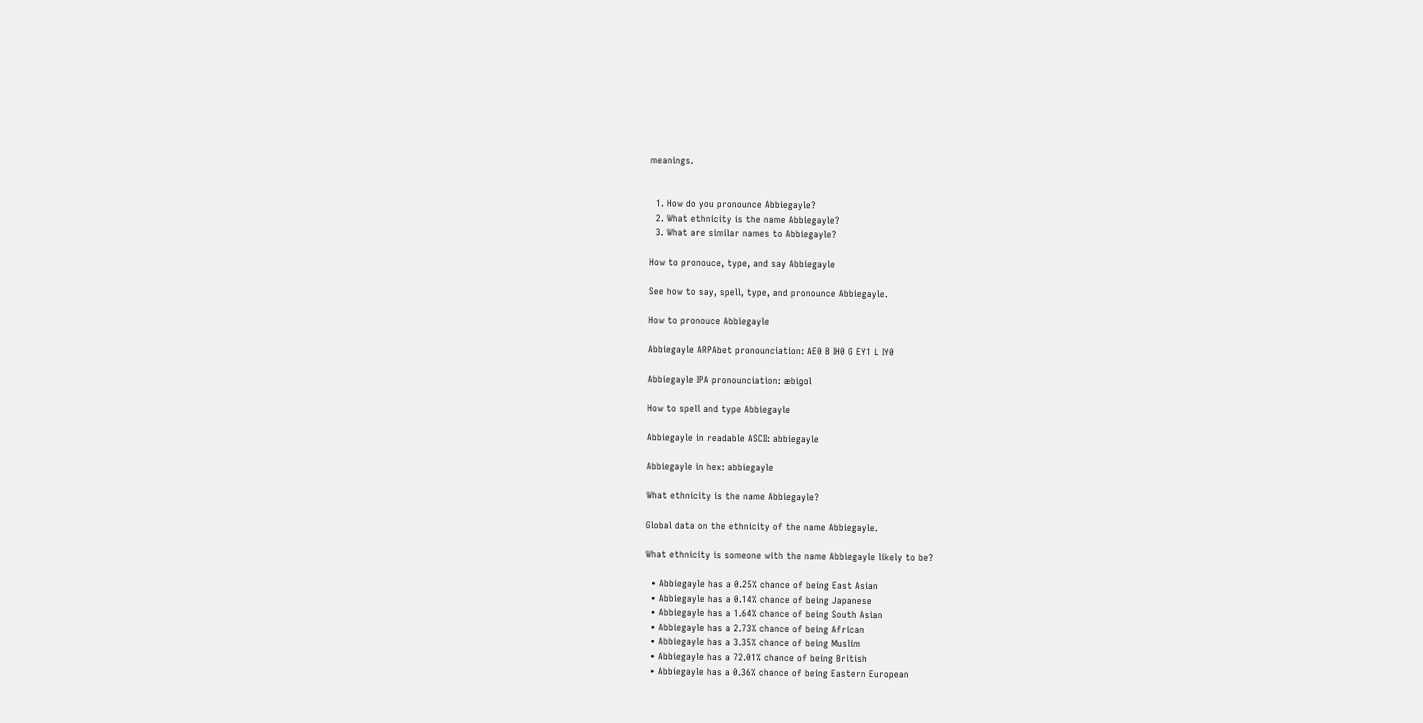meanings.


  1. How do you pronounce Abbiegayle?
  2. What ethnicity is the name Abbiegayle?
  3. What are similar names to Abbiegayle?

How to pronouce, type, and say Abbiegayle

See how to say, spell, type, and pronounce Abbiegayle.

How to pronouce Abbiegayle

Abbiegayle ARPAbet pronounciation: AE0 B IH0 G EY1 L IY0

Abbiegayle IPA pronounciation: æbiɡɑl

How to spell and type Abbiegayle

Abbiegayle in readable ASCII: abbiegayle

Abbiegayle in hex: abbiegayle

What ethnicity is the name Abbiegayle?

Global data on the ethnicity of the name Abbiegayle.

What ethnicity is someone with the name Abbiegayle likely to be?

  • Abbiegayle has a 0.25% chance of being East Asian
  • Abbiegayle has a 0.14% chance of being Japanese
  • Abbiegayle has a 1.64% chance of being South Asian
  • Abbiegayle has a 2.73% chance of being African
  • Abbiegayle has a 3.35% chance of being Muslim
  • Abbiegayle has a 72.01% chance of being British
  • Abbiegayle has a 0.36% chance of being Eastern European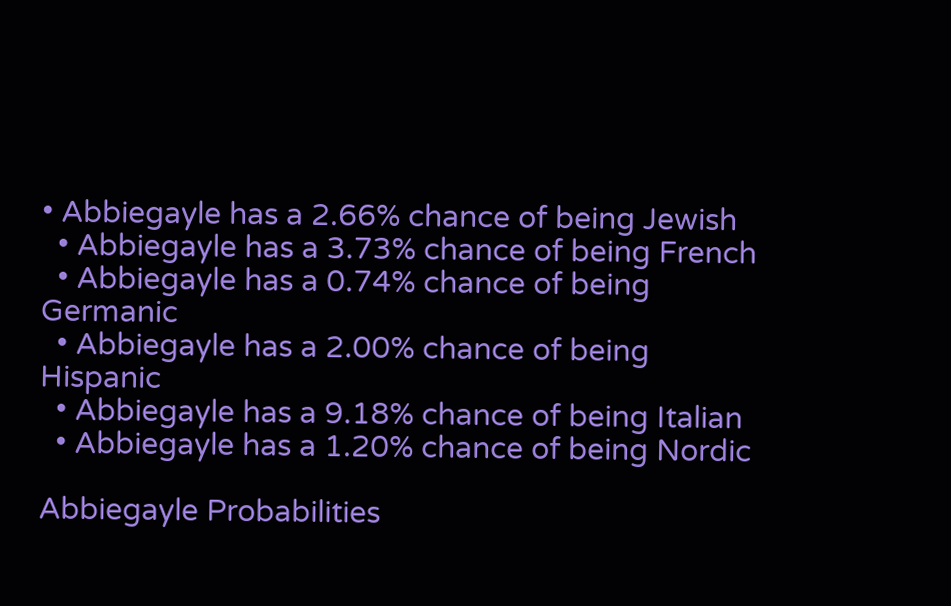• Abbiegayle has a 2.66% chance of being Jewish
  • Abbiegayle has a 3.73% chance of being French
  • Abbiegayle has a 0.74% chance of being Germanic
  • Abbiegayle has a 2.00% chance of being Hispanic
  • Abbiegayle has a 9.18% chance of being Italian
  • Abbiegayle has a 1.20% chance of being Nordic

Abbiegayle Probabilities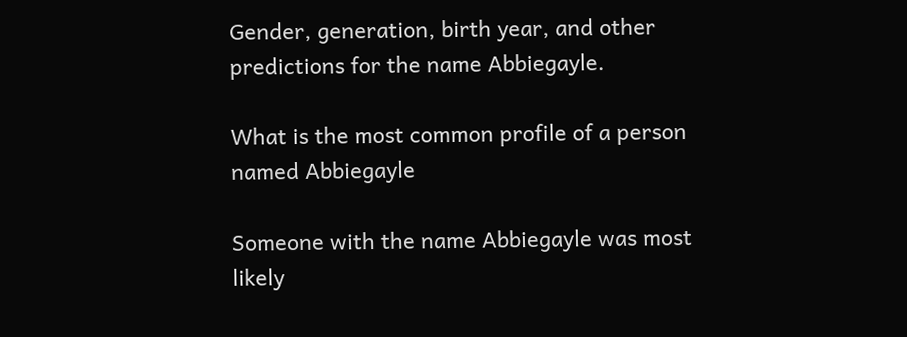Gender, generation, birth year, and other predictions for the name Abbiegayle.

What is the most common profile of a person named Abbiegayle

Someone with the name Abbiegayle was most likely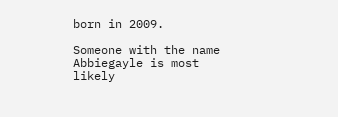born in 2009.

Someone with the name Abbiegayle is most likely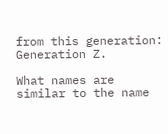from this generation: Generation Z.

What names are similar to the name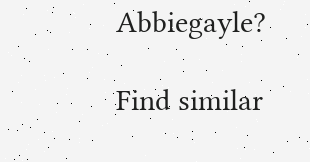Abbiegayle?

Find similar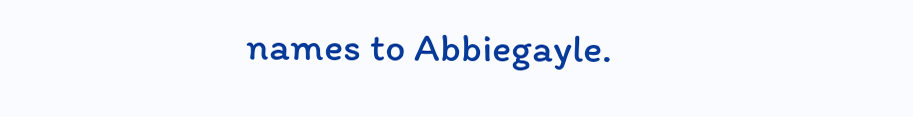names to Abbiegayle.